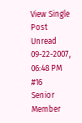View Single Post
Unread 09-22-2007, 06:48 PM   #16
Senior Member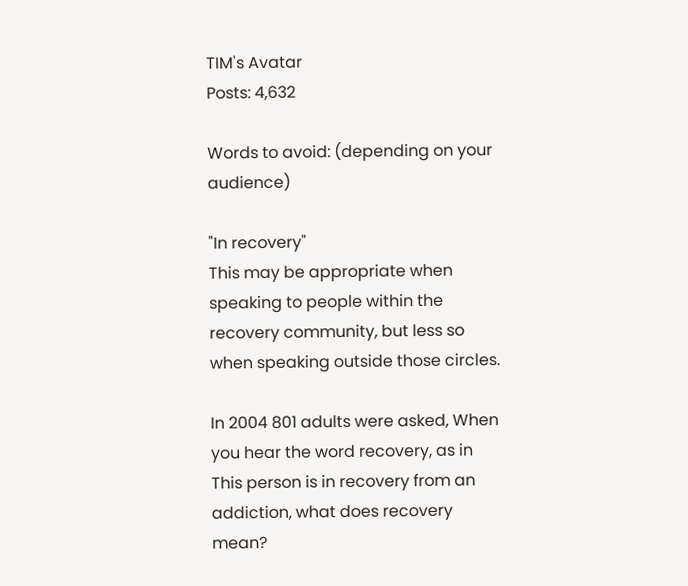TIM's Avatar
Posts: 4,632

Words to avoid: (depending on your audience)

"In recovery"
This may be appropriate when speaking to people within the recovery community, but less so when speaking outside those circles.

In 2004 801 adults were asked, When you hear the word recovery, as in This person is in recovery from an addiction, what does recovery mean?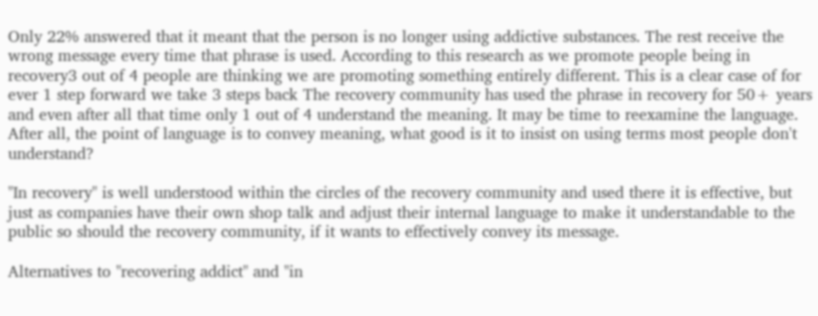Only 22% answered that it meant that the person is no longer using addictive substances. The rest receive the wrong message every time that phrase is used. According to this research as we promote people being in recovery3 out of 4 people are thinking we are promoting something entirely different. This is a clear case of for ever 1 step forward we take 3 steps back The recovery community has used the phrase in recovery for 50+ years and even after all that time only 1 out of 4 understand the meaning. It may be time to reexamine the language. After all, the point of language is to convey meaning, what good is it to insist on using terms most people don't understand?

"In recovery" is well understood within the circles of the recovery community and used there it is effective, but just as companies have their own shop talk and adjust their internal language to make it understandable to the public so should the recovery community, if it wants to effectively convey its message.

Alternatives to "recovering addict" and "in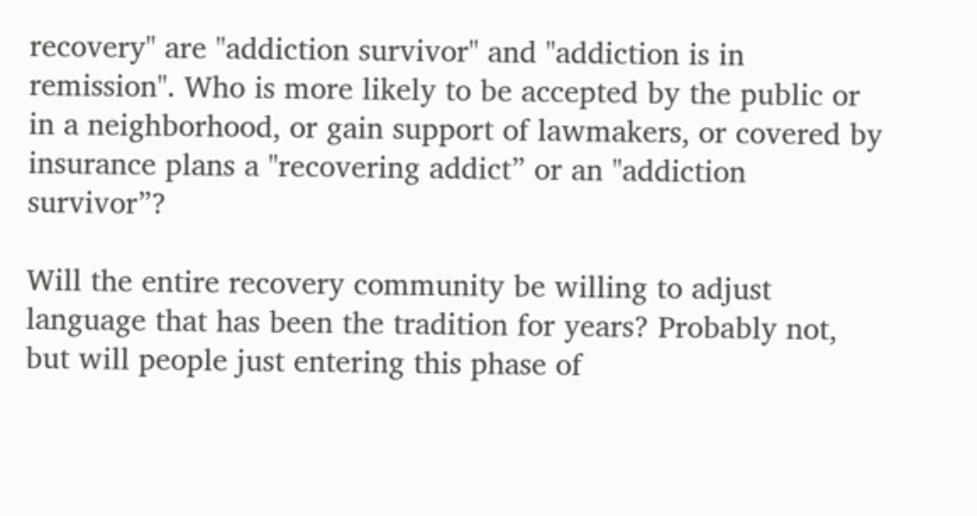recovery" are "addiction survivor" and "addiction is in remission". Who is more likely to be accepted by the public or in a neighborhood, or gain support of lawmakers, or covered by insurance plans a "recovering addict” or an "addiction survivor”?

Will the entire recovery community be willing to adjust language that has been the tradition for years? Probably not, but will people just entering this phase of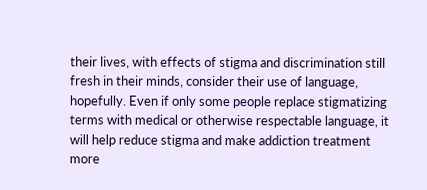their lives, with effects of stigma and discrimination still fresh in their minds, consider their use of language, hopefully. Even if only some people replace stigmatizing terms with medical or otherwise respectable language, it will help reduce stigma and make addiction treatment more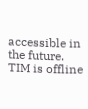accessible in the future.
TIM is offline